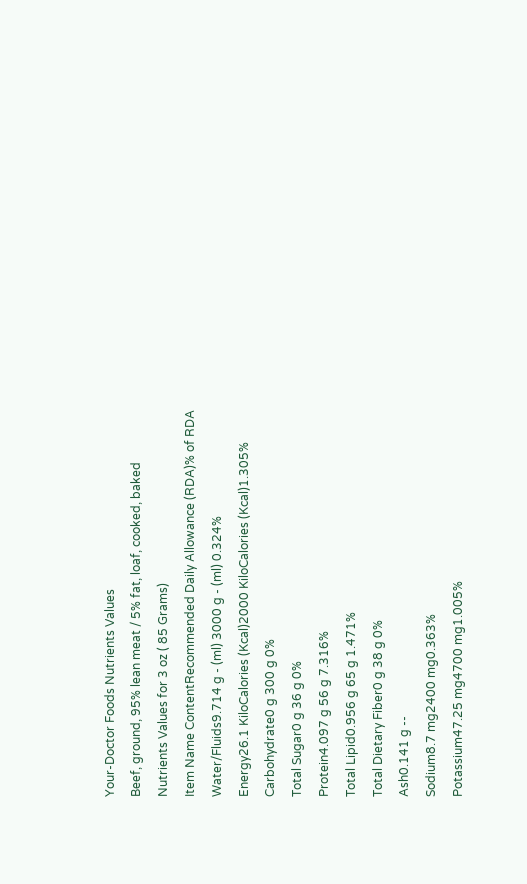Your-Doctor Foods Nutrients Values
Beef, ground, 95% lean meat / 5% fat, loaf, cooked, baked
Nutrients Values for 3 oz ( 85 Grams)
Item Name ContentRecommended Daily Allowance (RDA)% of RDA
Water/Fluids9.714 g - (ml) 3000 g - (ml) 0.324%
Energy26.1 KiloCalories (Kcal)2000 KiloCalories (Kcal)1.305%
Carbohydrate0 g 300 g 0%
Total Sugar0 g 36 g 0%
Protein4.097 g 56 g 7.316%
Total Lipid0.956 g 65 g 1.471%
Total Dietary Fiber0 g 38 g 0%
Ash0.141 g --
Sodium8.7 mg2400 mg0.363%
Potassium47.25 mg4700 mg1.005%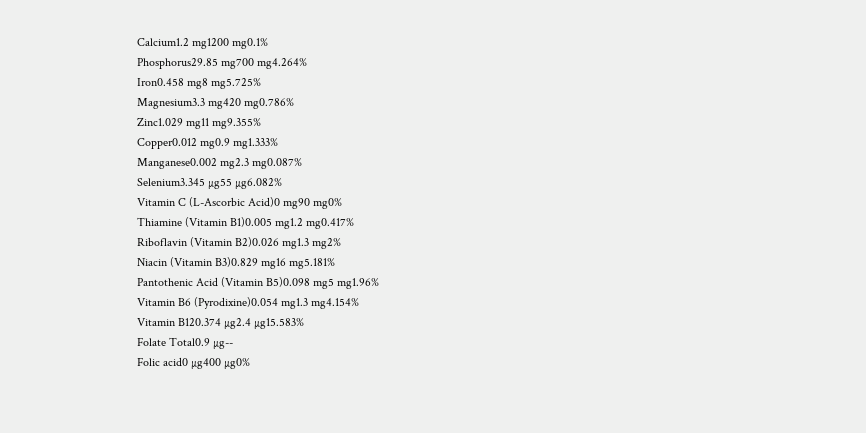Calcium1.2 mg1200 mg0.1%
Phosphorus29.85 mg700 mg4.264%
Iron0.458 mg8 mg5.725%
Magnesium3.3 mg420 mg0.786%
Zinc1.029 mg11 mg9.355%
Copper0.012 mg0.9 mg1.333%
Manganese0.002 mg2.3 mg0.087%
Selenium3.345 µg55 µg6.082%
Vitamin C (L-Ascorbic Acid)0 mg90 mg0%
Thiamine (Vitamin B1)0.005 mg1.2 mg0.417%
Riboflavin (Vitamin B2)0.026 mg1.3 mg2%
Niacin (Vitamin B3)0.829 mg16 mg5.181%
Pantothenic Acid (Vitamin B5)0.098 mg5 mg1.96%
Vitamin B6 (Pyrodixine)0.054 mg1.3 mg4.154%
Vitamin B120.374 µg2.4 µg15.583%
Folate Total0.9 µg--
Folic acid0 µg400 µg0%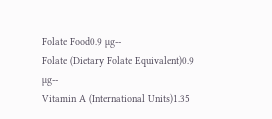Folate Food0.9 µg--
Folate (Dietary Folate Equivalent)0.9 µg--
Vitamin A (International Units)1.35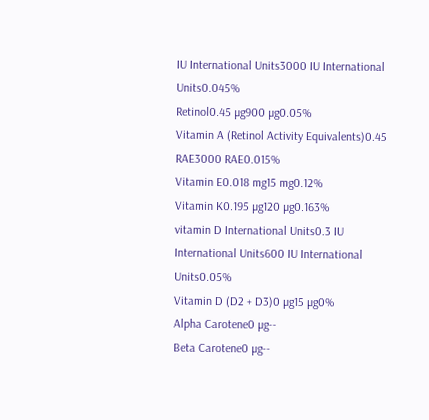IU International Units3000 IU International Units0.045%
Retinol0.45 µg900 µg0.05%
Vitamin A (Retinol Activity Equivalents)0.45 RAE3000 RAE0.015%
Vitamin E0.018 mg15 mg0.12%
Vitamin K0.195 µg120 µg0.163%
vitamin D International Units0.3 IU International Units600 IU International Units0.05%
Vitamin D (D2 + D3)0 µg15 µg0%
Alpha Carotene0 µg--
Beta Carotene0 µg--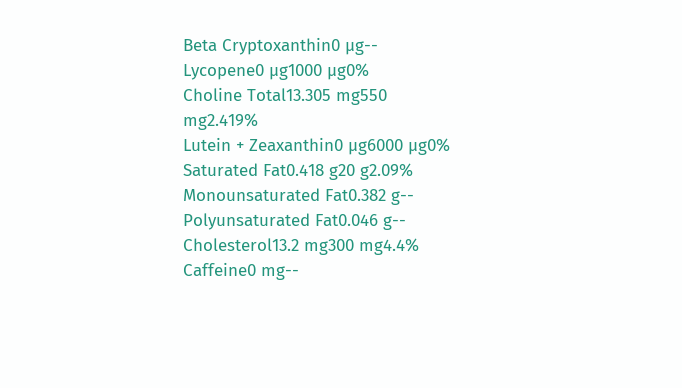Beta Cryptoxanthin0 µg--
Lycopene0 µg1000 µg0%
Choline Total13.305 mg550 mg2.419%
Lutein + Zeaxanthin0 µg6000 µg0%
Saturated Fat0.418 g20 g2.09%
Monounsaturated Fat0.382 g--
Polyunsaturated Fat0.046 g--
Cholesterol13.2 mg300 mg4.4%
Caffeine0 mg--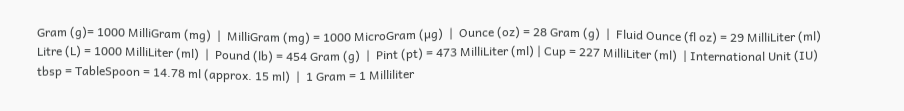Gram (g)= 1000 MilliGram (mg)  |  MilliGram (mg) = 1000 MicroGram (µg)  |  Ounce (oz) = 28 Gram (g)  |  Fluid Ounce (fl oz) = 29 MilliLiter (ml)
Litre (L) = 1000 MilliLiter (ml)  |  Pound (lb) = 454 Gram (g)  |  Pint (pt) = 473 MilliLiter (ml) | Cup = 227 MilliLiter (ml)  | International Unit (IU)
tbsp = TableSpoon = 14.78 ml (approx. 15 ml)  |  1 Gram = 1 Milliliter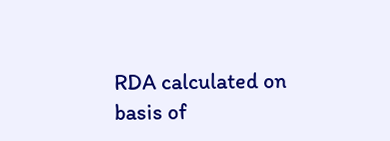RDA calculated on basis of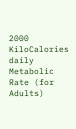2000 KiloCalories daily Metabolic Rate (for Adults)